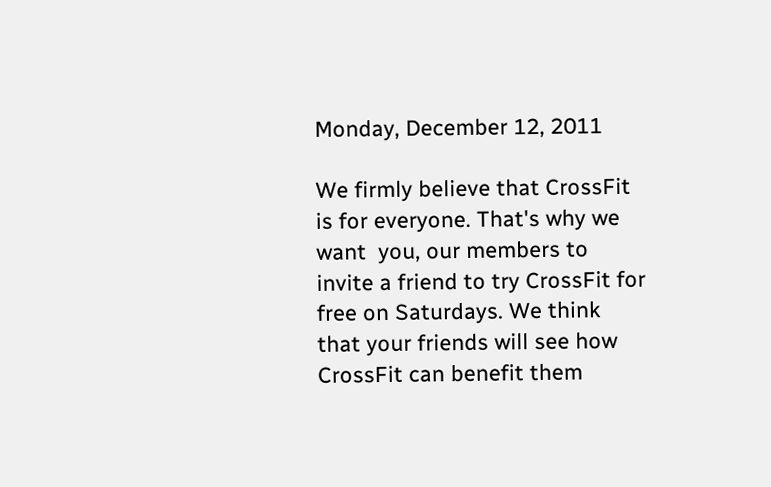Monday, December 12, 2011

We firmly believe that CrossFit is for everyone. That's why we want  you, our members to invite a friend to try CrossFit for free on Saturdays. We think that your friends will see how CrossFit can benefit them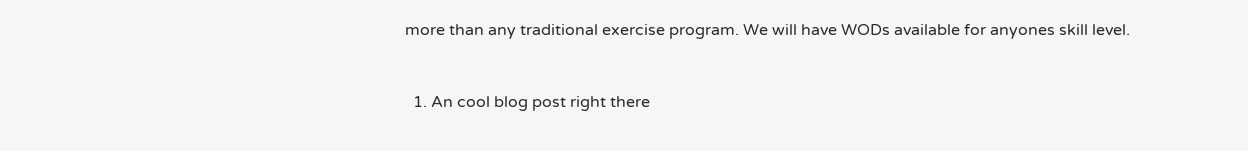more than any traditional exercise program. We will have WODs available for anyones skill level.


  1. An cool blog post right there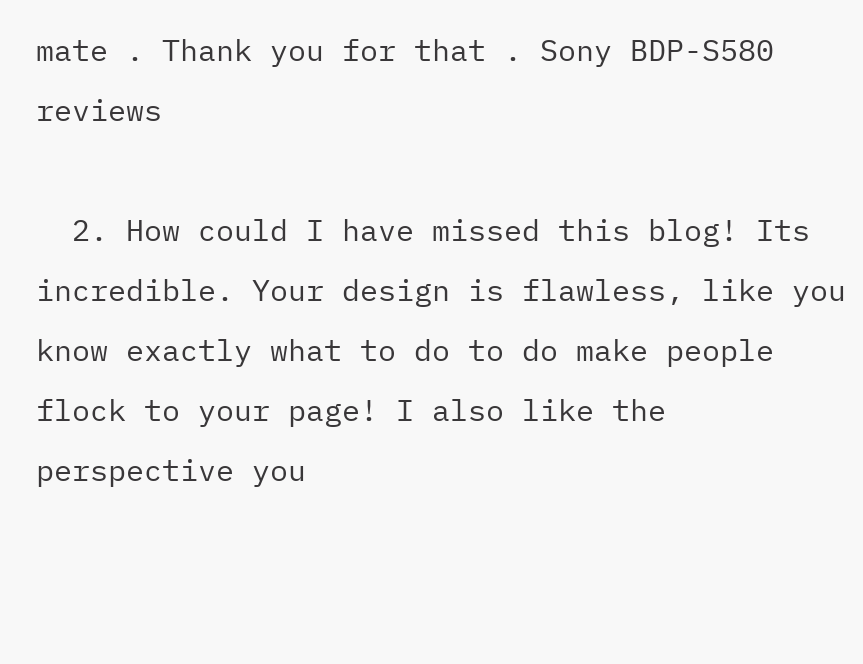mate . Thank you for that . Sony BDP-S580 reviews

  2. How could I have missed this blog! Its incredible. Your design is flawless, like you know exactly what to do to do make people flock to your page! I also like the perspective you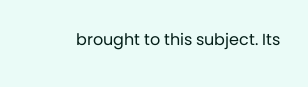brought to this subject. Its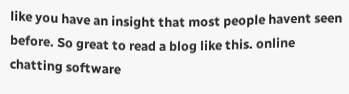like you have an insight that most people havent seen before. So great to read a blog like this. online chatting software